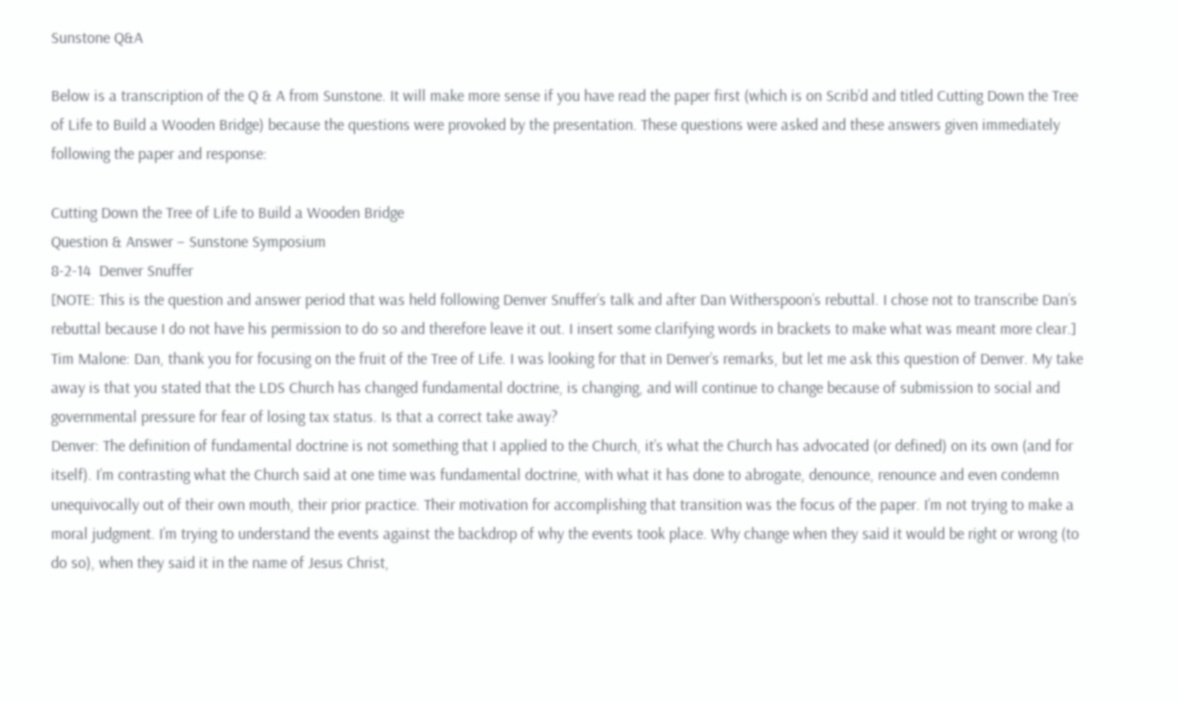Sunstone Q&A

Below is a transcription of the Q & A from Sunstone. It will make more sense if you have read the paper first (which is on Scrib’d and titled Cutting Down the Tree of Life to Build a Wooden Bridge) because the questions were provoked by the presentation. These questions were asked and these answers given immediately following the paper and response:

Cutting Down the Tree of Life to Build a Wooden Bridge
Question & Answer – Sunstone Symposium
8-2-14  Denver Snuffer
[NOTE: This is the question and answer period that was held following Denver Snuffer’s talk and after Dan Witherspoon’s rebuttal. I chose not to transcribe Dan’s rebuttal because I do not have his permission to do so and therefore leave it out. I insert some clarifying words in brackets to make what was meant more clear.]
Tim Malone: Dan, thank you for focusing on the fruit of the Tree of Life. I was looking for that in Denver’s remarks, but let me ask this question of Denver. My take away is that you stated that the LDS Church has changed fundamental doctrine, is changing, and will continue to change because of submission to social and governmental pressure for fear of losing tax status. Is that a correct take away?
Denver: The definition of fundamental doctrine is not something that I applied to the Church, it’s what the Church has advocated (or defined) on its own (and for itself). I’m contrasting what the Church said at one time was fundamental doctrine, with what it has done to abrogate, denounce, renounce and even condemn unequivocally out of their own mouth, their prior practice. Their motivation for accomplishing that transition was the focus of the paper. I’m not trying to make a moral judgment. I’m trying to understand the events against the backdrop of why the events took place. Why change when they said it would be right or wrong (to do so), when they said it in the name of Jesus Christ,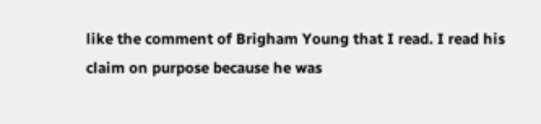like the comment of Brigham Young that I read. I read his claim on purpose because he was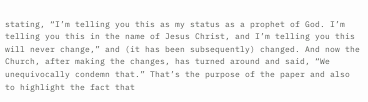stating, “I’m telling you this as my status as a prophet of God. I’m telling you this in the name of Jesus Christ, and I’m telling you this will never change,” and (it has been subsequently) changed. And now the Church, after making the changes, has turned around and said, “We unequivocally condemn that.” That’s the purpose of the paper and also to highlight the fact that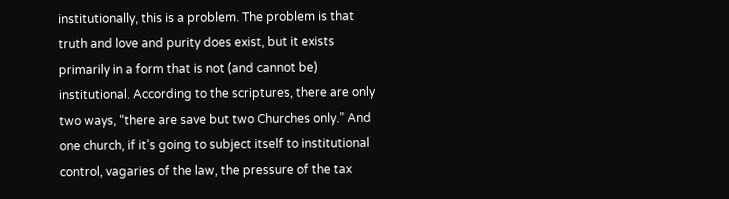institutionally, this is a problem. The problem is that truth and love and purity does exist, but it exists primarily in a form that is not (and cannot be) institutional. According to the scriptures, there are only two ways, “there are save but two Churches only.” And one church, if it’s going to subject itself to institutional control, vagaries of the law, the pressure of the tax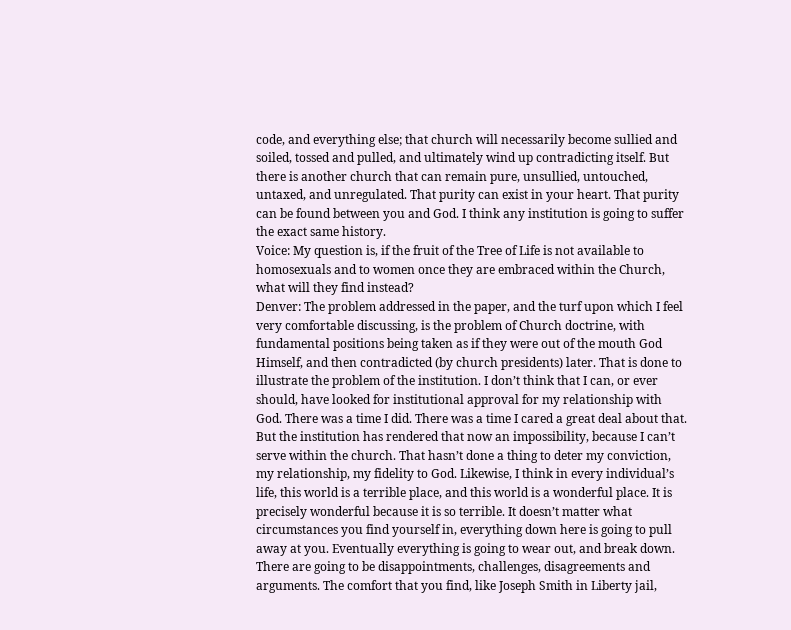code, and everything else; that church will necessarily become sullied and soiled, tossed and pulled, and ultimately wind up contradicting itself. But there is another church that can remain pure, unsullied, untouched, untaxed, and unregulated. That purity can exist in your heart. That purity can be found between you and God. I think any institution is going to suffer the exact same history.
Voice: My question is, if the fruit of the Tree of Life is not available to homosexuals and to women once they are embraced within the Church, what will they find instead?
Denver: The problem addressed in the paper, and the turf upon which I feel very comfortable discussing, is the problem of Church doctrine, with fundamental positions being taken as if they were out of the mouth God Himself, and then contradicted (by church presidents) later. That is done to illustrate the problem of the institution. I don’t think that I can, or ever should, have looked for institutional approval for my relationship with God. There was a time I did. There was a time I cared a great deal about that. But the institution has rendered that now an impossibility, because I can’t serve within the church. That hasn’t done a thing to deter my conviction, my relationship, my fidelity to God. Likewise, I think in every individual’s life, this world is a terrible place, and this world is a wonderful place. It is precisely wonderful because it is so terrible. It doesn’t matter what circumstances you find yourself in, everything down here is going to pull away at you. Eventually everything is going to wear out, and break down. There are going to be disappointments, challenges, disagreements and arguments. The comfort that you find, like Joseph Smith in Liberty jail,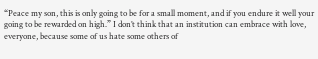“Peace my son, this is only going to be for a small moment, and if you endure it well your going to be rewarded on high.” I don’t think that an institution can embrace with love, everyone, because some of us hate some others of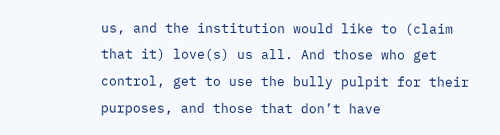us, and the institution would like to (claim that it) love(s) us all. And those who get control, get to use the bully pulpit for their purposes, and those that don’t have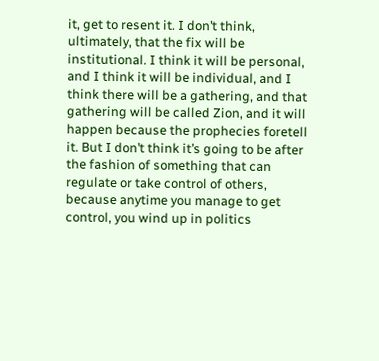it, get to resent it. I don’t think, ultimately, that the fix will be institutional. I think it will be personal, and I think it will be individual, and I think there will be a gathering, and that gathering will be called Zion, and it will happen because the prophecies foretell it. But I don’t think it’s going to be after the fashion of something that can regulate or take control of others, because anytime you manage to get control, you wind up in politics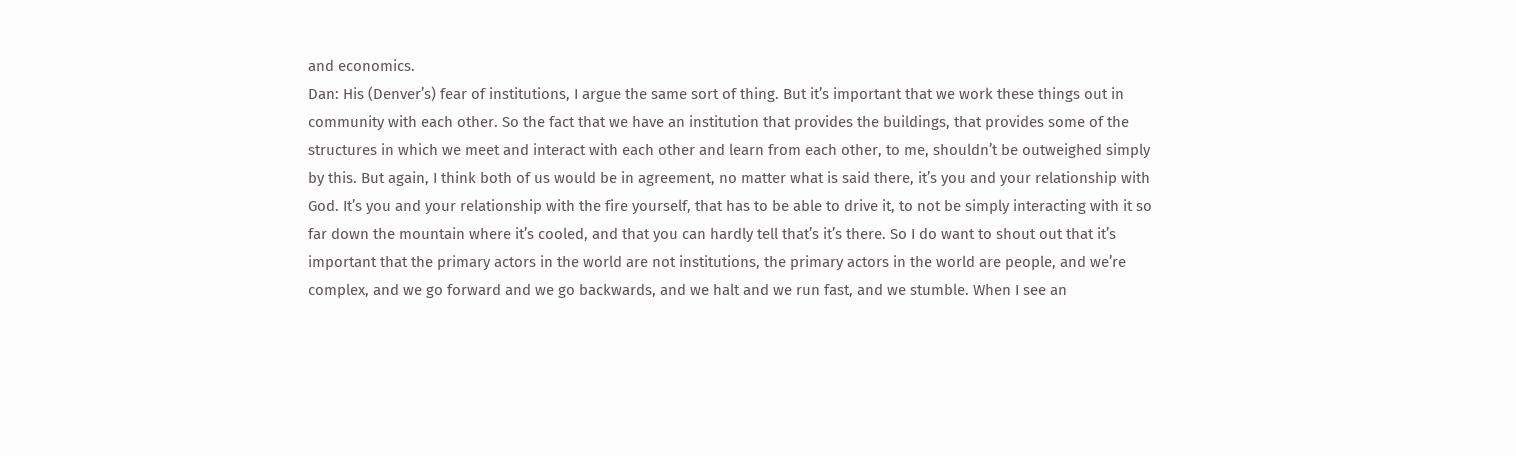and economics.
Dan: His (Denver’s) fear of institutions, I argue the same sort of thing. But it’s important that we work these things out in community with each other. So the fact that we have an institution that provides the buildings, that provides some of the structures in which we meet and interact with each other and learn from each other, to me, shouldn’t be outweighed simply by this. But again, I think both of us would be in agreement, no matter what is said there, it’s you and your relationship with God. It’s you and your relationship with the fire yourself, that has to be able to drive it, to not be simply interacting with it so far down the mountain where it’s cooled, and that you can hardly tell that’s it’s there. So I do want to shout out that it’s important that the primary actors in the world are not institutions, the primary actors in the world are people, and we’re complex, and we go forward and we go backwards, and we halt and we run fast, and we stumble. When I see an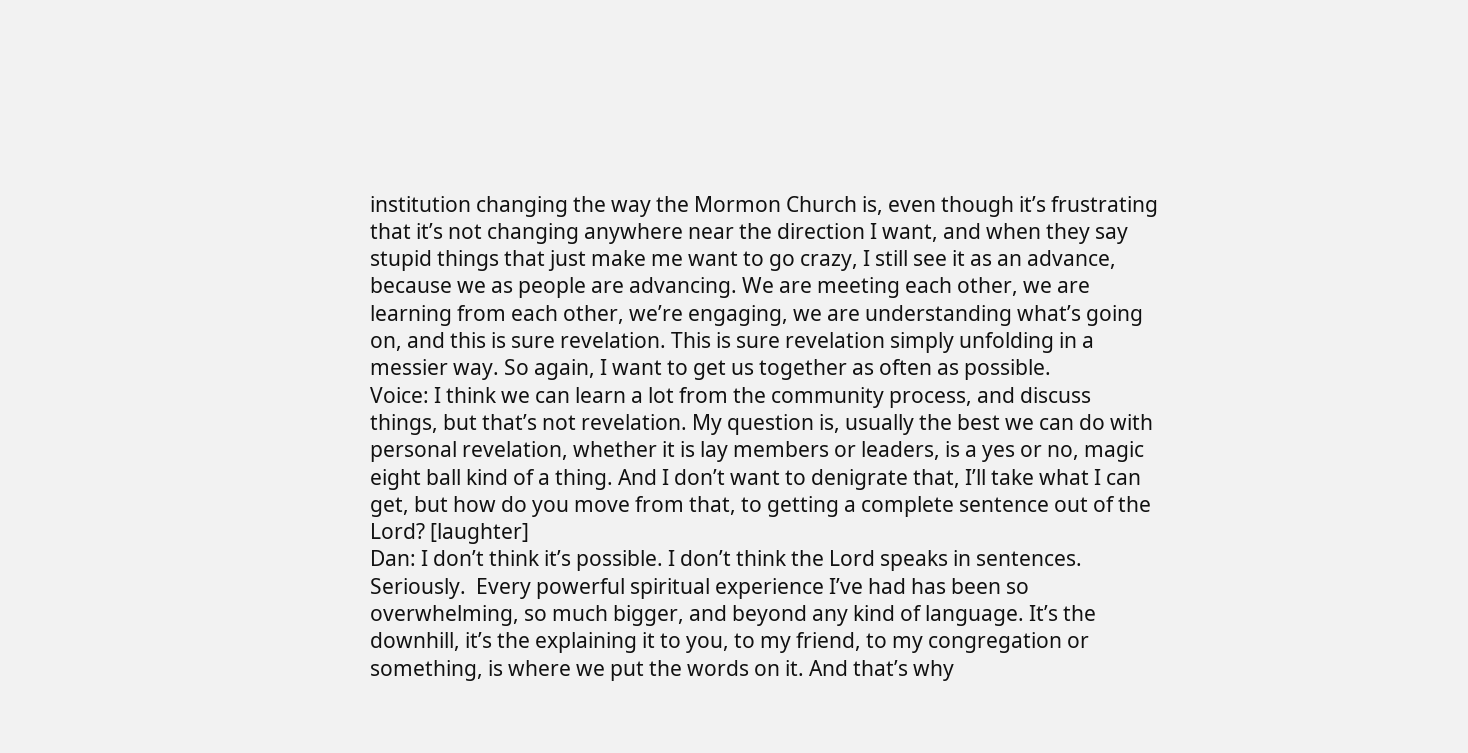institution changing the way the Mormon Church is, even though it’s frustrating that it’s not changing anywhere near the direction I want, and when they say stupid things that just make me want to go crazy, I still see it as an advance, because we as people are advancing. We are meeting each other, we are learning from each other, we’re engaging, we are understanding what’s going on, and this is sure revelation. This is sure revelation simply unfolding in a messier way. So again, I want to get us together as often as possible.
Voice: I think we can learn a lot from the community process, and discuss things, but that’s not revelation. My question is, usually the best we can do with personal revelation, whether it is lay members or leaders, is a yes or no, magic eight ball kind of a thing. And I don’t want to denigrate that, I’ll take what I can get, but how do you move from that, to getting a complete sentence out of the Lord? [laughter]
Dan: I don’t think it’s possible. I don’t think the Lord speaks in sentences. Seriously.  Every powerful spiritual experience I’ve had has been so overwhelming, so much bigger, and beyond any kind of language. It’s the downhill, it’s the explaining it to you, to my friend, to my congregation or something, is where we put the words on it. And that’s why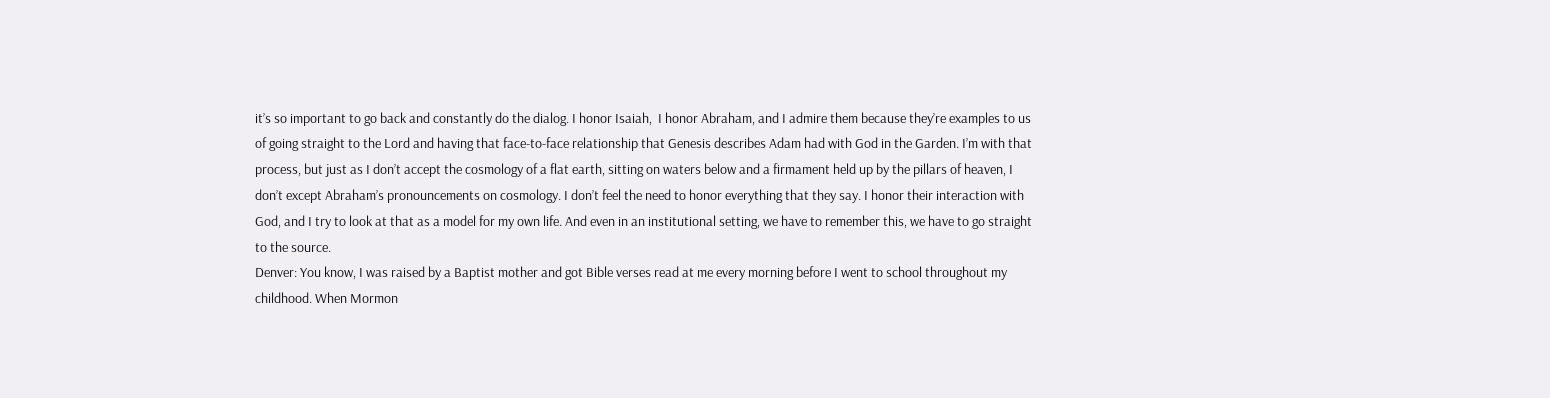it’s so important to go back and constantly do the dialog. I honor Isaiah,  I honor Abraham, and I admire them because they’re examples to us of going straight to the Lord and having that face-to-face relationship that Genesis describes Adam had with God in the Garden. I’m with that process, but just as I don’t accept the cosmology of a flat earth, sitting on waters below and a firmament held up by the pillars of heaven, I don’t except Abraham’s pronouncements on cosmology. I don’t feel the need to honor everything that they say. I honor their interaction with God, and I try to look at that as a model for my own life. And even in an institutional setting, we have to remember this, we have to go straight to the source.
Denver: You know, I was raised by a Baptist mother and got Bible verses read at me every morning before I went to school throughout my childhood. When Mormon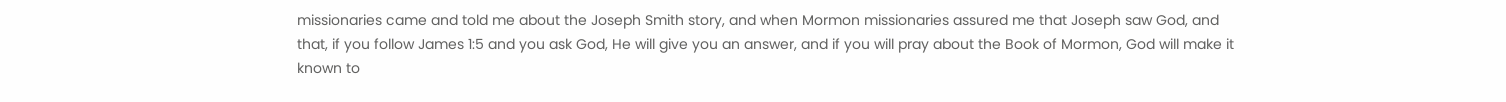missionaries came and told me about the Joseph Smith story, and when Mormon missionaries assured me that Joseph saw God, and that, if you follow James 1:5 and you ask God, He will give you an answer, and if you will pray about the Book of Mormon, God will make it known to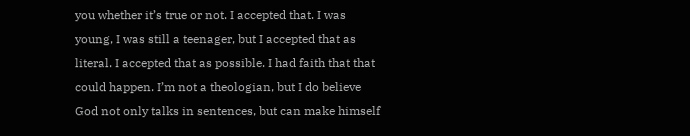you whether it’s true or not. I accepted that. I was young, I was still a teenager, but I accepted that as literal. I accepted that as possible. I had faith that that could happen. I’m not a theologian, but I do believe God not only talks in sentences, but can make himself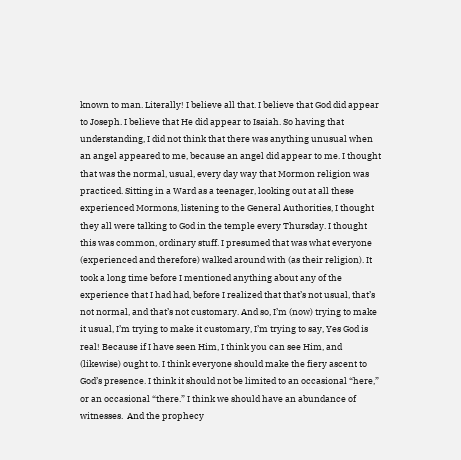known to man. Literally! I believe all that. I believe that God did appear to Joseph. I believe that He did appear to Isaiah. So having that understanding, I did not think that there was anything unusual when an angel appeared to me, because an angel did appear to me. I thought that was the normal, usual, every day way that Mormon religion was practiced. Sitting in a Ward as a teenager, looking out at all these experienced Mormons, listening to the General Authorities, I thought they all were talking to God in the temple every Thursday. I thought this was common, ordinary stuff. I presumed that was what everyone (experienced and therefore) walked around with (as their religion). It took a long time before I mentioned anything about any of the experience that I had had, before I realized that that’s not usual, that’s not normal, and that’s not customary. And so, I’m (now) trying to make it usual, I’m trying to make it customary, I’m trying to say, Yes God is real! Because if I have seen Him, I think you can see Him, and (likewise) ought to. I think everyone should make the fiery ascent to God’s presence. I think it should not be limited to an occasional “here,” or an occasional “there.” I think we should have an abundance of witnesses.  And the prophecy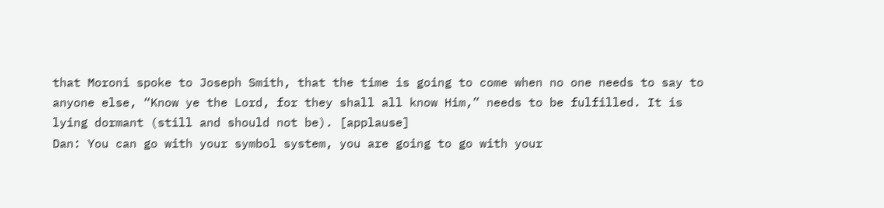that Moroni spoke to Joseph Smith, that the time is going to come when no one needs to say to anyone else, “Know ye the Lord, for they shall all know Him,” needs to be fulfilled. It is lying dormant (still and should not be). [applause]
Dan: You can go with your symbol system, you are going to go with your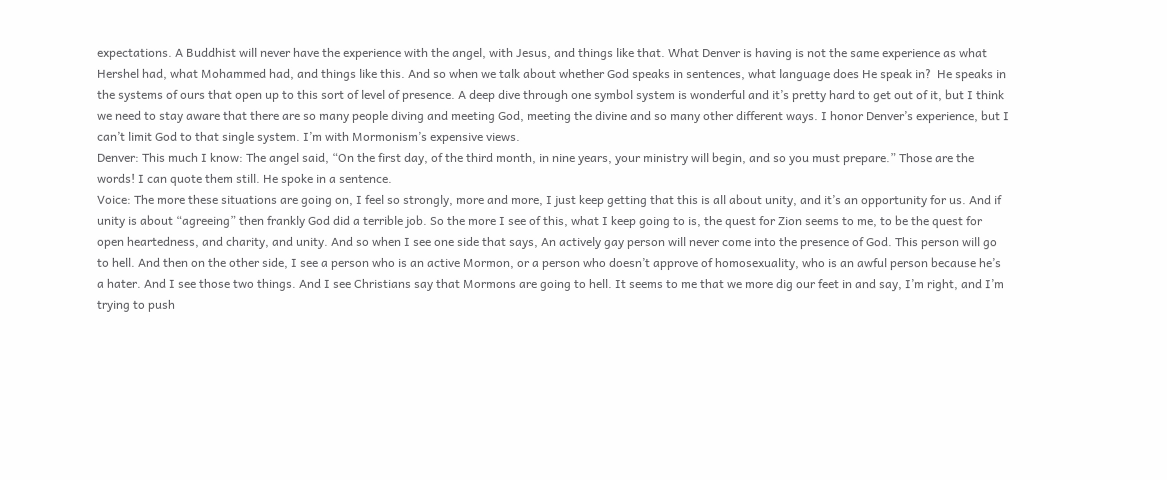expectations. A Buddhist will never have the experience with the angel, with Jesus, and things like that. What Denver is having is not the same experience as what Hershel had, what Mohammed had, and things like this. And so when we talk about whether God speaks in sentences, what language does He speak in?  He speaks in the systems of ours that open up to this sort of level of presence. A deep dive through one symbol system is wonderful and it’s pretty hard to get out of it, but I think we need to stay aware that there are so many people diving and meeting God, meeting the divine and so many other different ways. I honor Denver’s experience, but I can’t limit God to that single system. I’m with Mormonism’s expensive views.
Denver: This much I know: The angel said, “On the first day, of the third month, in nine years, your ministry will begin, and so you must prepare.” Those are the words! I can quote them still. He spoke in a sentence.
Voice: The more these situations are going on, I feel so strongly, more and more, I just keep getting that this is all about unity, and it’s an opportunity for us. And if unity is about “agreeing” then frankly God did a terrible job. So the more I see of this, what I keep going to is, the quest for Zion seems to me, to be the quest for open heartedness, and charity, and unity. And so when I see one side that says, An actively gay person will never come into the presence of God. This person will go to hell. And then on the other side, I see a person who is an active Mormon, or a person who doesn’t approve of homosexuality, who is an awful person because he’s a hater. And I see those two things. And I see Christians say that Mormons are going to hell. It seems to me that we more dig our feet in and say, I’m right, and I’m trying to push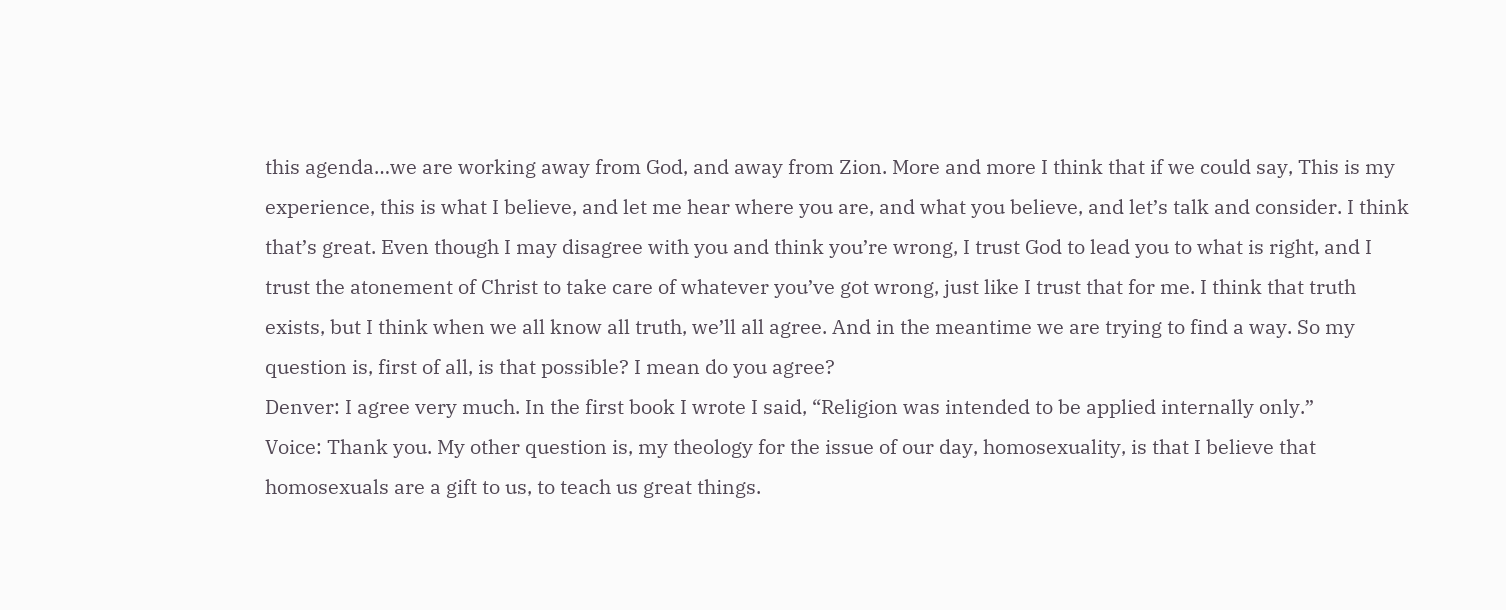this agenda…we are working away from God, and away from Zion. More and more I think that if we could say, This is my experience, this is what I believe, and let me hear where you are, and what you believe, and let’s talk and consider. I think that’s great. Even though I may disagree with you and think you’re wrong, I trust God to lead you to what is right, and I trust the atonement of Christ to take care of whatever you’ve got wrong, just like I trust that for me. I think that truth exists, but I think when we all know all truth, we’ll all agree. And in the meantime we are trying to find a way. So my question is, first of all, is that possible? I mean do you agree?
Denver: I agree very much. In the first book I wrote I said, “Religion was intended to be applied internally only.”
Voice: Thank you. My other question is, my theology for the issue of our day, homosexuality, is that I believe that homosexuals are a gift to us, to teach us great things.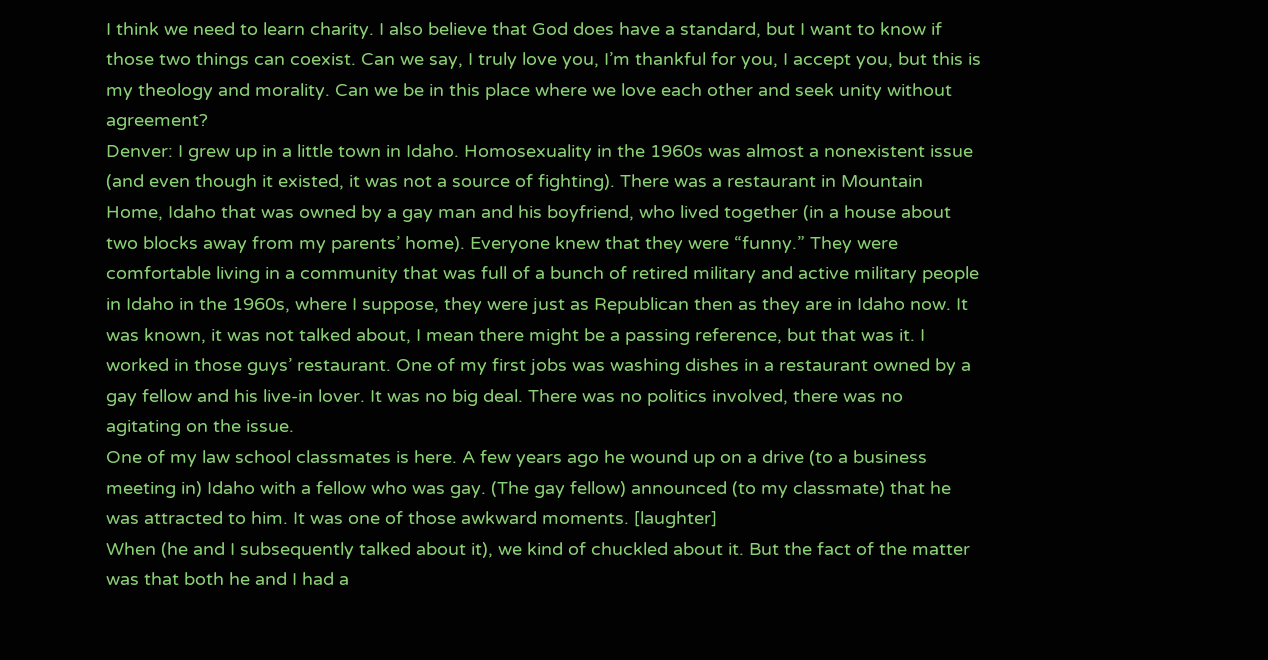I think we need to learn charity. I also believe that God does have a standard, but I want to know if those two things can coexist. Can we say, I truly love you, I’m thankful for you, I accept you, but this is my theology and morality. Can we be in this place where we love each other and seek unity without agreement?
Denver: I grew up in a little town in Idaho. Homosexuality in the 1960s was almost a nonexistent issue (and even though it existed, it was not a source of fighting). There was a restaurant in Mountain Home, Idaho that was owned by a gay man and his boyfriend, who lived together (in a house about two blocks away from my parents’ home). Everyone knew that they were “funny.” They were comfortable living in a community that was full of a bunch of retired military and active military people in Idaho in the 1960s, where I suppose, they were just as Republican then as they are in Idaho now. It was known, it was not talked about, I mean there might be a passing reference, but that was it. I worked in those guys’ restaurant. One of my first jobs was washing dishes in a restaurant owned by a gay fellow and his live-in lover. It was no big deal. There was no politics involved, there was no agitating on the issue.
One of my law school classmates is here. A few years ago he wound up on a drive (to a business meeting in) Idaho with a fellow who was gay. (The gay fellow) announced (to my classmate) that he was attracted to him. It was one of those awkward moments. [laughter]
When (he and I subsequently talked about it), we kind of chuckled about it. But the fact of the matter was that both he and I had a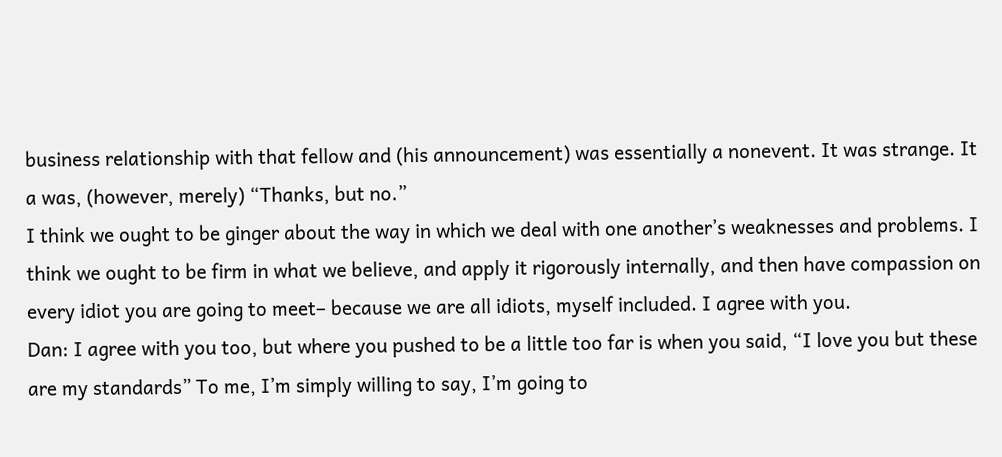business relationship with that fellow and (his announcement) was essentially a nonevent. It was strange. It a was, (however, merely) “Thanks, but no.”
I think we ought to be ginger about the way in which we deal with one another’s weaknesses and problems. I think we ought to be firm in what we believe, and apply it rigorously internally, and then have compassion on every idiot you are going to meet– because we are all idiots, myself included. I agree with you.
Dan: I agree with you too, but where you pushed to be a little too far is when you said, “I love you but these are my standards” To me, I’m simply willing to say, I’m going to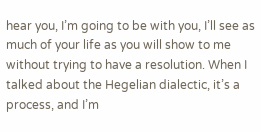hear you, I’m going to be with you, I’ll see as much of your life as you will show to me without trying to have a resolution. When I talked about the Hegelian dialectic, it’s a process, and I’m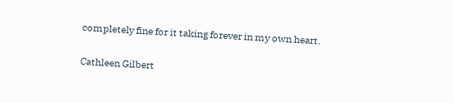completely fine for it taking forever in my own heart.

Cathleen Gilbert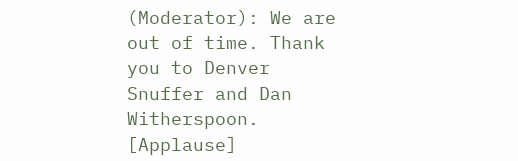(Moderator): We are out of time. Thank you to Denver Snuffer and Dan Witherspoon. [Applause]